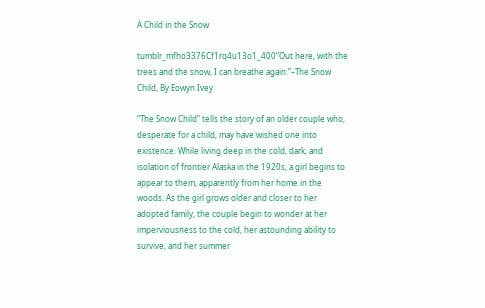A Child in the Snow

tumblr_mfho3376Cf1rq4u13o1_400“Out here, with the trees and the snow, I can breathe again.”–The Snow Child, By Eowyn Ivey

“The Snow Child” tells the story of an older couple who, desperate for a child, may have wished one into existence. While living deep in the cold, dark, and isolation of frontier Alaska in the 1920s, a girl begins to appear to them, apparently from her home in the woods. As the girl grows older and closer to her adopted family, the couple begin to wonder at her imperviousness to the cold, her astounding ability to survive, and her summer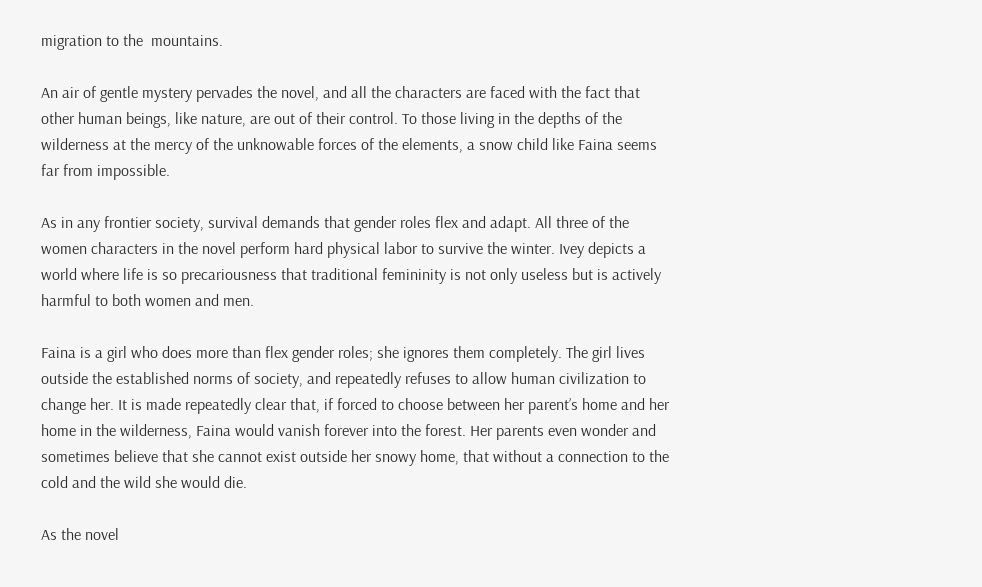migration to the  mountains.

An air of gentle mystery pervades the novel, and all the characters are faced with the fact that other human beings, like nature, are out of their control. To those living in the depths of the wilderness at the mercy of the unknowable forces of the elements, a snow child like Faina seems far from impossible.

As in any frontier society, survival demands that gender roles flex and adapt. All three of the women characters in the novel perform hard physical labor to survive the winter. Ivey depicts a world where life is so precariousness that traditional femininity is not only useless but is actively harmful to both women and men.

Faina is a girl who does more than flex gender roles; she ignores them completely. The girl lives outside the established norms of society, and repeatedly refuses to allow human civilization to change her. It is made repeatedly clear that, if forced to choose between her parent’s home and her home in the wilderness, Faina would vanish forever into the forest. Her parents even wonder and sometimes believe that she cannot exist outside her snowy home, that without a connection to the cold and the wild she would die.

As the novel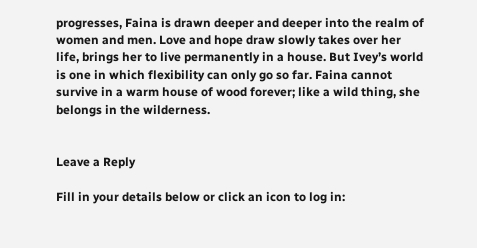progresses, Faina is drawn deeper and deeper into the realm of women and men. Love and hope draw slowly takes over her life, brings her to live permanently in a house. But Ivey’s world is one in which flexibility can only go so far. Faina cannot survive in a warm house of wood forever; like a wild thing, she belongs in the wilderness.


Leave a Reply

Fill in your details below or click an icon to log in: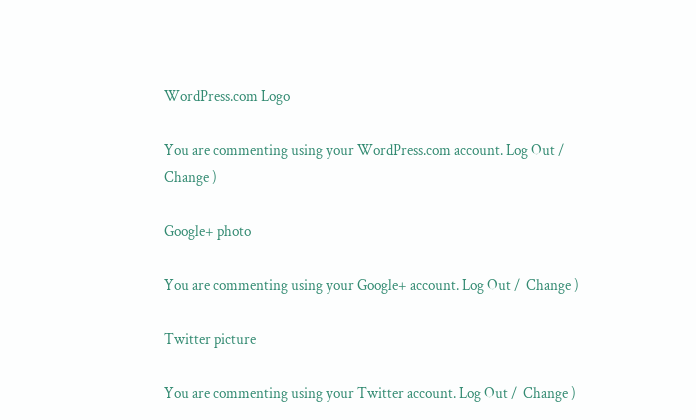WordPress.com Logo

You are commenting using your WordPress.com account. Log Out /  Change )

Google+ photo

You are commenting using your Google+ account. Log Out /  Change )

Twitter picture

You are commenting using your Twitter account. Log Out /  Change )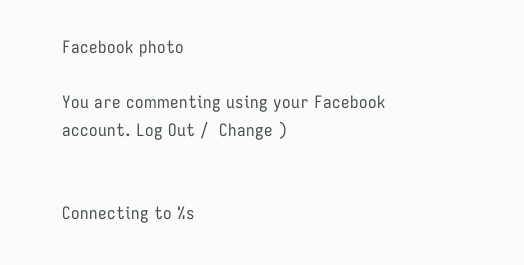Facebook photo

You are commenting using your Facebook account. Log Out /  Change )


Connecting to %s